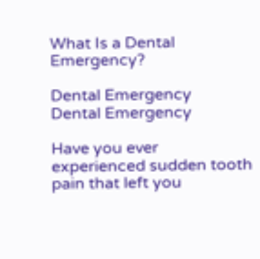What Is a Dental Emergency?

Dental Emergency
Dental Emergency

Have you ever experienced sudden tooth pain that left you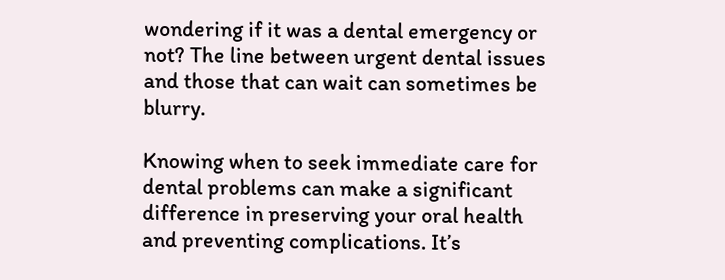wondering if it was a dental emergency or not? The line between urgent dental issues and those that can wait can sometimes be blurry.

Knowing when to seek immediate care for dental problems can make a significant difference in preserving your oral health and preventing complications. It’s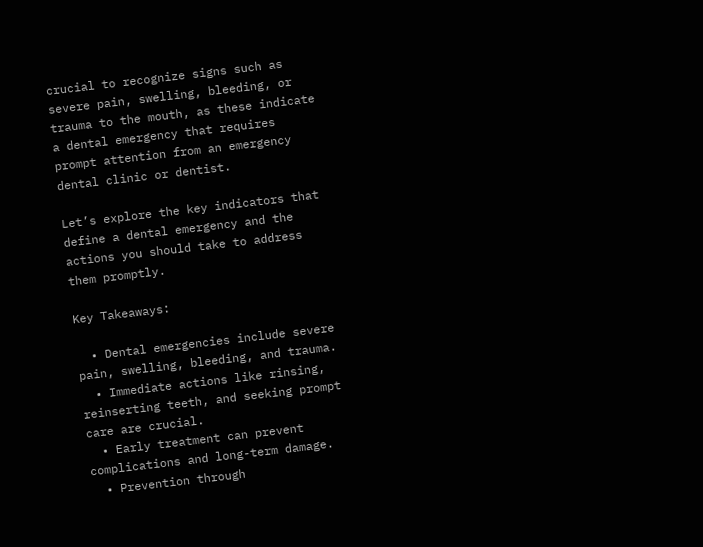crucial to recognize signs such as severe pain, swelling, bleeding, or trauma to the mouth, as these indicate a dental emergency that requires prompt attention from an emergency dental clinic or dentist.

Let’s explore the key indicators that define a dental emergency and the actions you should take to address them promptly.

Key Takeaways:

  • Dental emergencies include severe pain, swelling, bleeding, and trauma.
  • Immediate actions like rinsing, reinserting teeth, and seeking prompt care are crucial.
  • Early treatment can prevent complications and long-term damage.
  • Prevention through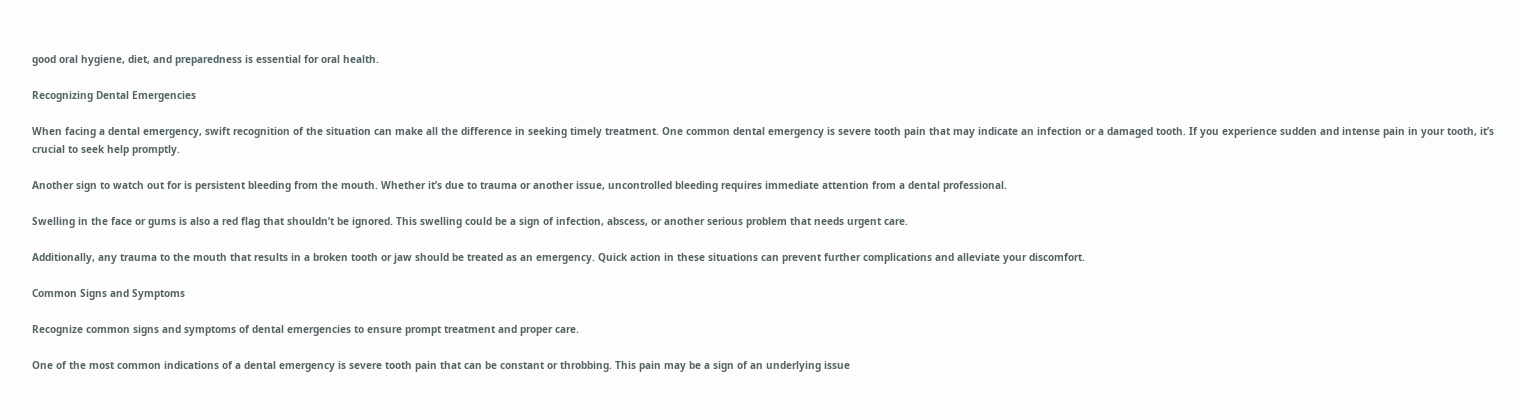good oral hygiene, diet, and preparedness is essential for oral health.

Recognizing Dental Emergencies

When facing a dental emergency, swift recognition of the situation can make all the difference in seeking timely treatment. One common dental emergency is severe tooth pain that may indicate an infection or a damaged tooth. If you experience sudden and intense pain in your tooth, it’s crucial to seek help promptly.

Another sign to watch out for is persistent bleeding from the mouth. Whether it’s due to trauma or another issue, uncontrolled bleeding requires immediate attention from a dental professional.

Swelling in the face or gums is also a red flag that shouldn’t be ignored. This swelling could be a sign of infection, abscess, or another serious problem that needs urgent care.

Additionally, any trauma to the mouth that results in a broken tooth or jaw should be treated as an emergency. Quick action in these situations can prevent further complications and alleviate your discomfort.

Common Signs and Symptoms

Recognize common signs and symptoms of dental emergencies to ensure prompt treatment and proper care.

One of the most common indications of a dental emergency is severe tooth pain that can be constant or throbbing. This pain may be a sign of an underlying issue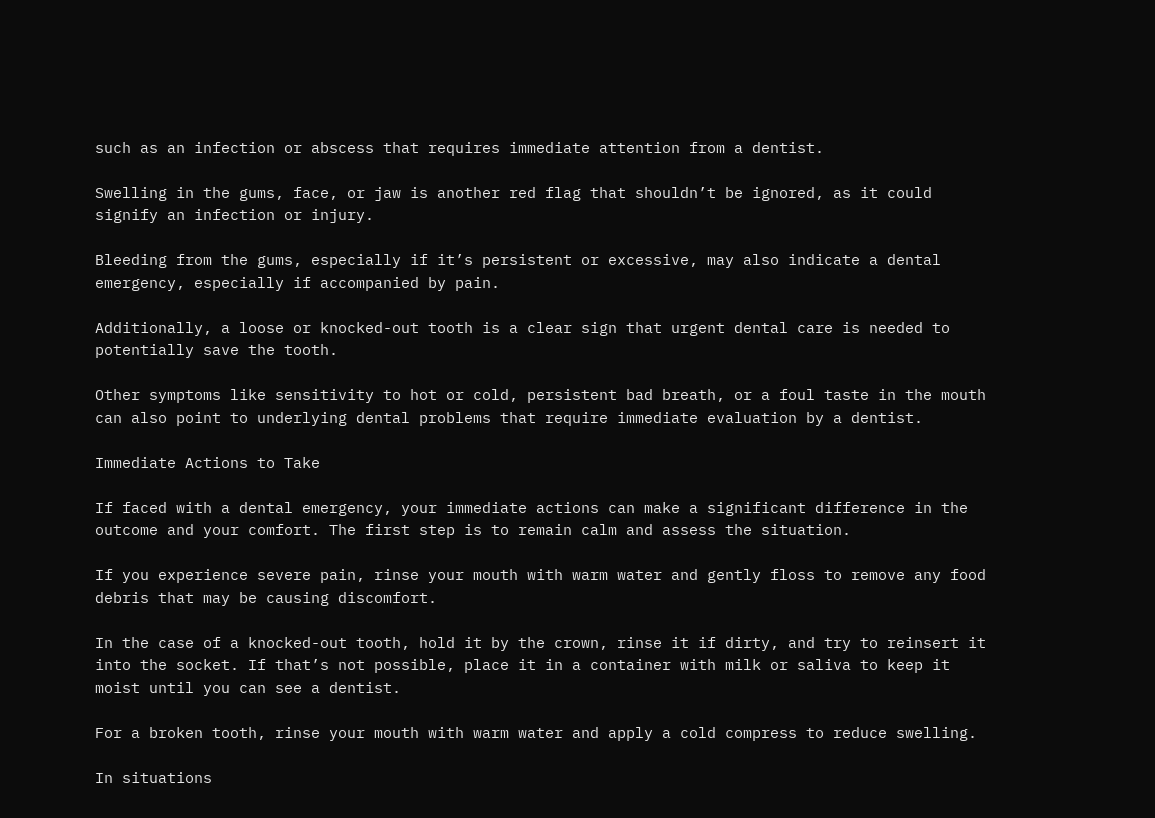such as an infection or abscess that requires immediate attention from a dentist.

Swelling in the gums, face, or jaw is another red flag that shouldn’t be ignored, as it could signify an infection or injury.

Bleeding from the gums, especially if it’s persistent or excessive, may also indicate a dental emergency, especially if accompanied by pain.

Additionally, a loose or knocked-out tooth is a clear sign that urgent dental care is needed to potentially save the tooth.

Other symptoms like sensitivity to hot or cold, persistent bad breath, or a foul taste in the mouth can also point to underlying dental problems that require immediate evaluation by a dentist.

Immediate Actions to Take

If faced with a dental emergency, your immediate actions can make a significant difference in the outcome and your comfort. The first step is to remain calm and assess the situation.

If you experience severe pain, rinse your mouth with warm water and gently floss to remove any food debris that may be causing discomfort.

In the case of a knocked-out tooth, hold it by the crown, rinse it if dirty, and try to reinsert it into the socket. If that’s not possible, place it in a container with milk or saliva to keep it moist until you can see a dentist.

For a broken tooth, rinse your mouth with warm water and apply a cold compress to reduce swelling.

In situations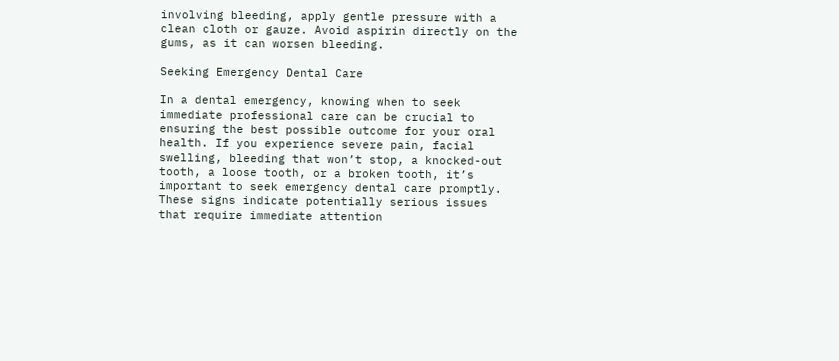involving bleeding, apply gentle pressure with a clean cloth or gauze. Avoid aspirin directly on the gums, as it can worsen bleeding.

Seeking Emergency Dental Care

In a dental emergency, knowing when to seek immediate professional care can be crucial to ensuring the best possible outcome for your oral health. If you experience severe pain, facial swelling, bleeding that won’t stop, a knocked-out tooth, a loose tooth, or a broken tooth, it’s important to seek emergency dental care promptly. These signs indicate potentially serious issues that require immediate attention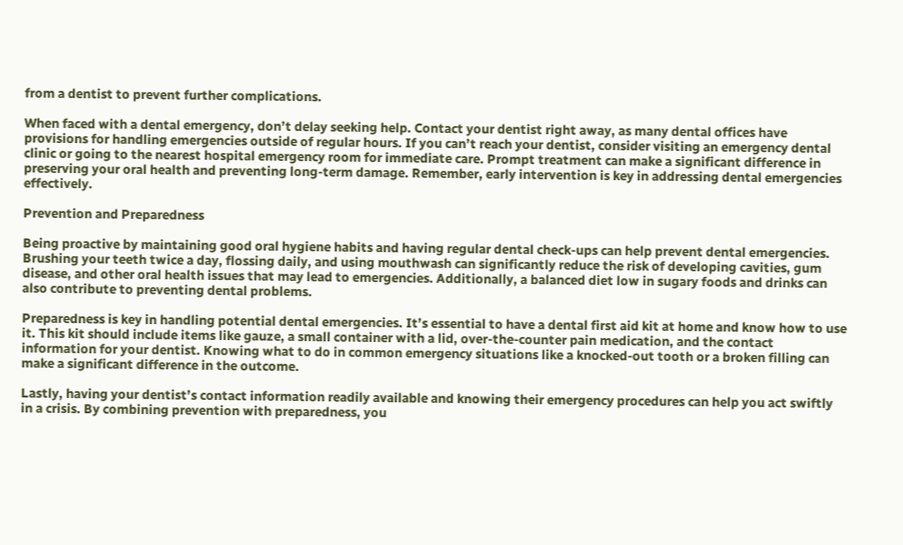from a dentist to prevent further complications.

When faced with a dental emergency, don’t delay seeking help. Contact your dentist right away, as many dental offices have provisions for handling emergencies outside of regular hours. If you can’t reach your dentist, consider visiting an emergency dental clinic or going to the nearest hospital emergency room for immediate care. Prompt treatment can make a significant difference in preserving your oral health and preventing long-term damage. Remember, early intervention is key in addressing dental emergencies effectively.

Prevention and Preparedness

Being proactive by maintaining good oral hygiene habits and having regular dental check-ups can help prevent dental emergencies. Brushing your teeth twice a day, flossing daily, and using mouthwash can significantly reduce the risk of developing cavities, gum disease, and other oral health issues that may lead to emergencies. Additionally, a balanced diet low in sugary foods and drinks can also contribute to preventing dental problems.

Preparedness is key in handling potential dental emergencies. It’s essential to have a dental first aid kit at home and know how to use it. This kit should include items like gauze, a small container with a lid, over-the-counter pain medication, and the contact information for your dentist. Knowing what to do in common emergency situations like a knocked-out tooth or a broken filling can make a significant difference in the outcome.

Lastly, having your dentist’s contact information readily available and knowing their emergency procedures can help you act swiftly in a crisis. By combining prevention with preparedness, you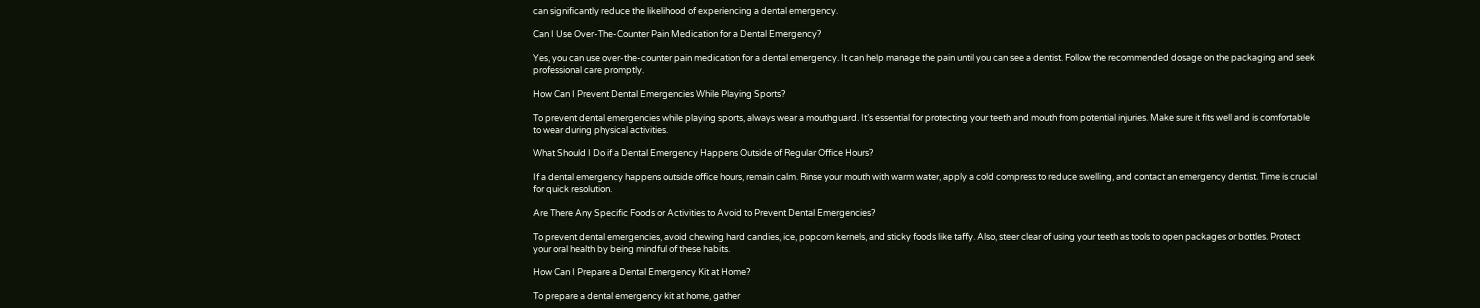can significantly reduce the likelihood of experiencing a dental emergency.

Can I Use Over-The-Counter Pain Medication for a Dental Emergency?

Yes, you can use over-the-counter pain medication for a dental emergency. It can help manage the pain until you can see a dentist. Follow the recommended dosage on the packaging and seek professional care promptly.

How Can I Prevent Dental Emergencies While Playing Sports?

To prevent dental emergencies while playing sports, always wear a mouthguard. It’s essential for protecting your teeth and mouth from potential injuries. Make sure it fits well and is comfortable to wear during physical activities.

What Should I Do if a Dental Emergency Happens Outside of Regular Office Hours?

If a dental emergency happens outside office hours, remain calm. Rinse your mouth with warm water, apply a cold compress to reduce swelling, and contact an emergency dentist. Time is crucial for quick resolution.

Are There Any Specific Foods or Activities to Avoid to Prevent Dental Emergencies?

To prevent dental emergencies, avoid chewing hard candies, ice, popcorn kernels, and sticky foods like taffy. Also, steer clear of using your teeth as tools to open packages or bottles. Protect your oral health by being mindful of these habits.

How Can I Prepare a Dental Emergency Kit at Home?

To prepare a dental emergency kit at home, gather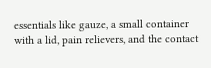essentials like gauze, a small container with a lid, pain relievers, and the contact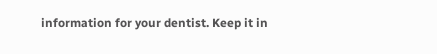information for your dentist. Keep it in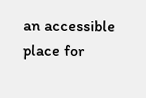an accessible place for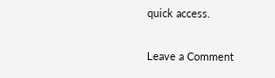quick access.

Leave a Comment